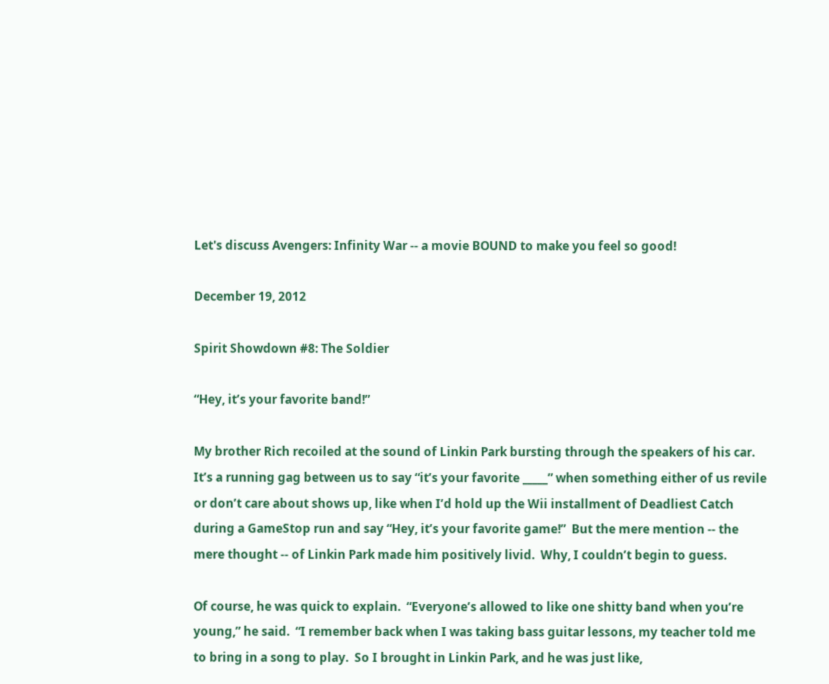Let's discuss Avengers: Infinity War -- a movie BOUND to make you feel so good!

December 19, 2012

Spirit Showdown #8: The Soldier

“Hey, it’s your favorite band!”

My brother Rich recoiled at the sound of Linkin Park bursting through the speakers of his car.  It’s a running gag between us to say “it’s your favorite _____” when something either of us revile  or don’t care about shows up, like when I’d hold up the Wii installment of Deadliest Catch during a GameStop run and say “Hey, it’s your favorite game!”  But the mere mention -- the mere thought -- of Linkin Park made him positively livid.  Why, I couldn’t begin to guess.

Of course, he was quick to explain.  “Everyone’s allowed to like one shitty band when you’re young,” he said.  “I remember back when I was taking bass guitar lessons, my teacher told me to bring in a song to play.  So I brought in Linkin Park, and he was just like,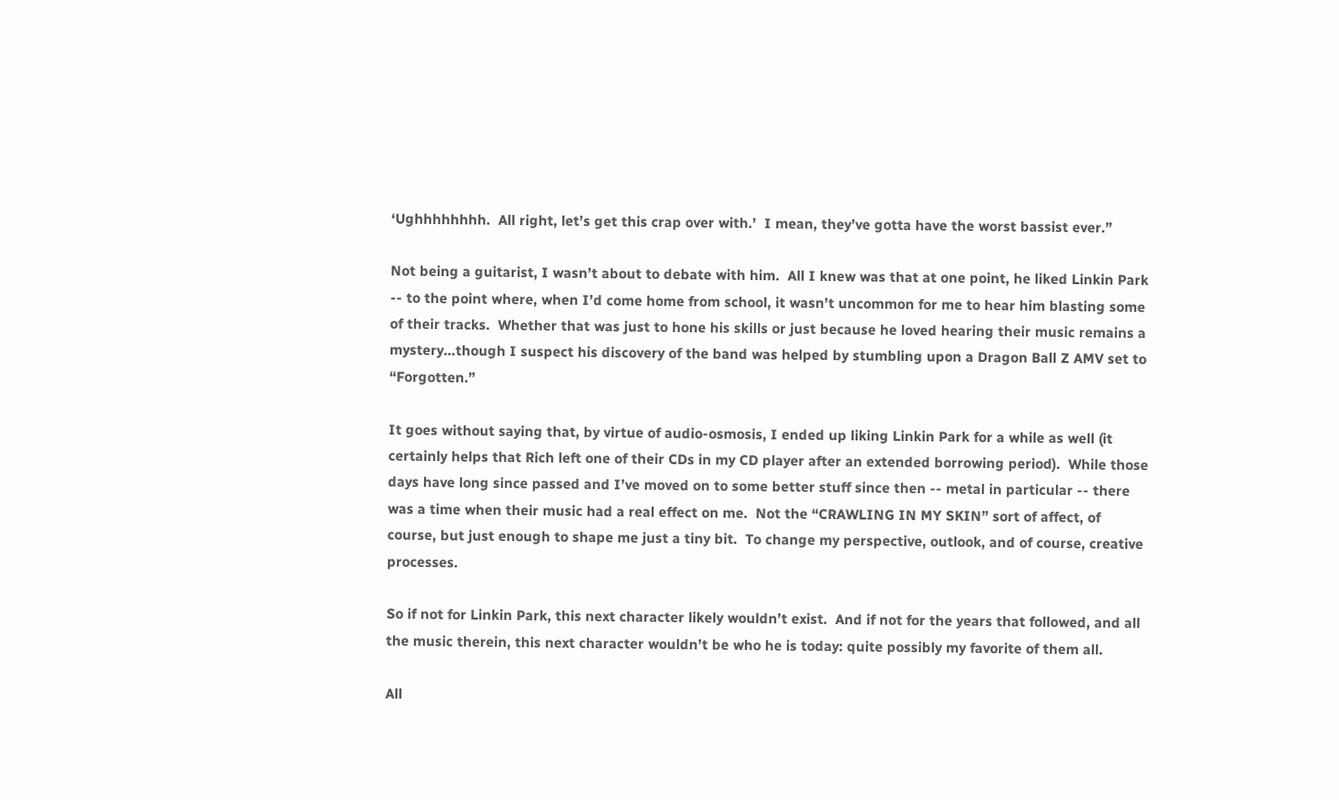‘Ughhhhhhhh.  All right, let’s get this crap over with.’  I mean, they’ve gotta have the worst bassist ever.”

Not being a guitarist, I wasn’t about to debate with him.  All I knew was that at one point, he liked Linkin Park -- to the point where, when I’d come home from school, it wasn’t uncommon for me to hear him blasting some of their tracks.  Whether that was just to hone his skills or just because he loved hearing their music remains a mystery…though I suspect his discovery of the band was helped by stumbling upon a Dragon Ball Z AMV set to “Forgotten.”

It goes without saying that, by virtue of audio-osmosis, I ended up liking Linkin Park for a while as well (it certainly helps that Rich left one of their CDs in my CD player after an extended borrowing period).  While those days have long since passed and I’ve moved on to some better stuff since then -- metal in particular -- there was a time when their music had a real effect on me.  Not the “CRAWLING IN MY SKIN” sort of affect, of course, but just enough to shape me just a tiny bit.  To change my perspective, outlook, and of course, creative processes.

So if not for Linkin Park, this next character likely wouldn’t exist.  And if not for the years that followed, and all the music therein, this next character wouldn’t be who he is today: quite possibly my favorite of them all.

All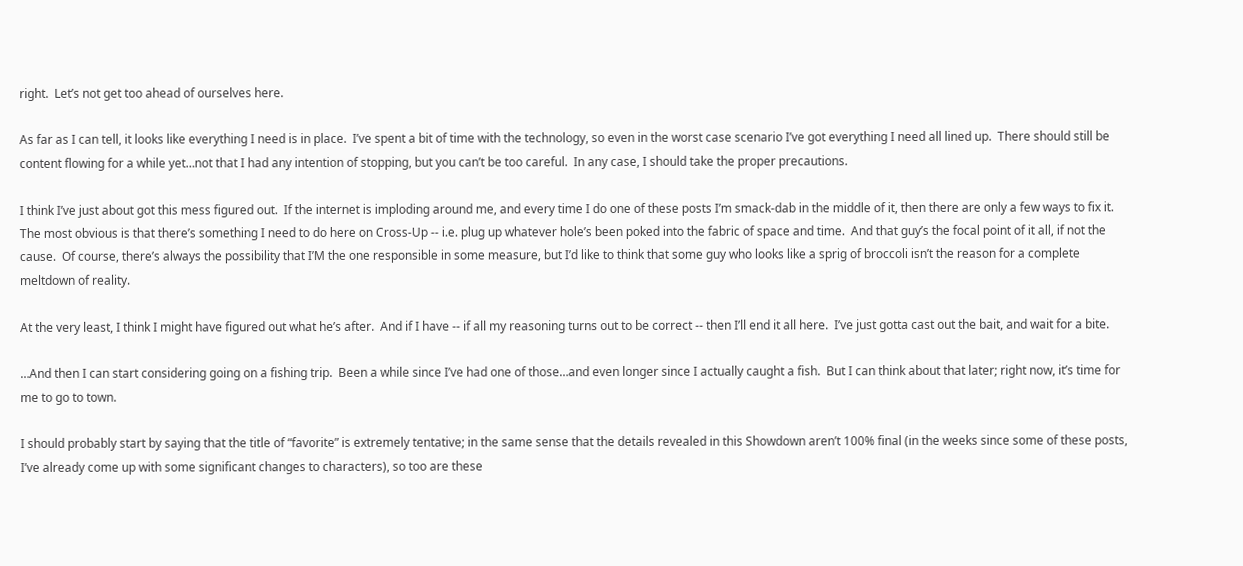right.  Let’s not get too ahead of ourselves here.

As far as I can tell, it looks like everything I need is in place.  I’ve spent a bit of time with the technology, so even in the worst case scenario I’ve got everything I need all lined up.  There should still be content flowing for a while yet…not that I had any intention of stopping, but you can’t be too careful.  In any case, I should take the proper precautions.

I think I’ve just about got this mess figured out.  If the internet is imploding around me, and every time I do one of these posts I’m smack-dab in the middle of it, then there are only a few ways to fix it.  The most obvious is that there’s something I need to do here on Cross-Up -- i.e. plug up whatever hole’s been poked into the fabric of space and time.  And that guy’s the focal point of it all, if not the cause.  Of course, there’s always the possibility that I’M the one responsible in some measure, but I’d like to think that some guy who looks like a sprig of broccoli isn’t the reason for a complete meltdown of reality.

At the very least, I think I might have figured out what he’s after.  And if I have -- if all my reasoning turns out to be correct -- then I’ll end it all here.  I’ve just gotta cast out the bait, and wait for a bite.

…And then I can start considering going on a fishing trip.  Been a while since I’ve had one of those…and even longer since I actually caught a fish.  But I can think about that later; right now, it’s time for me to go to town.

I should probably start by saying that the title of “favorite” is extremely tentative; in the same sense that the details revealed in this Showdown aren’t 100% final (in the weeks since some of these posts, I’ve already come up with some significant changes to characters), so too are these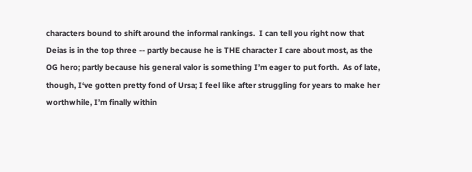characters bound to shift around the informal rankings.  I can tell you right now that Deias is in the top three -- partly because he is THE character I care about most, as the OG hero; partly because his general valor is something I’m eager to put forth.  As of late, though, I‘ve gotten pretty fond of Ursa; I feel like after struggling for years to make her worthwhile, I’m finally within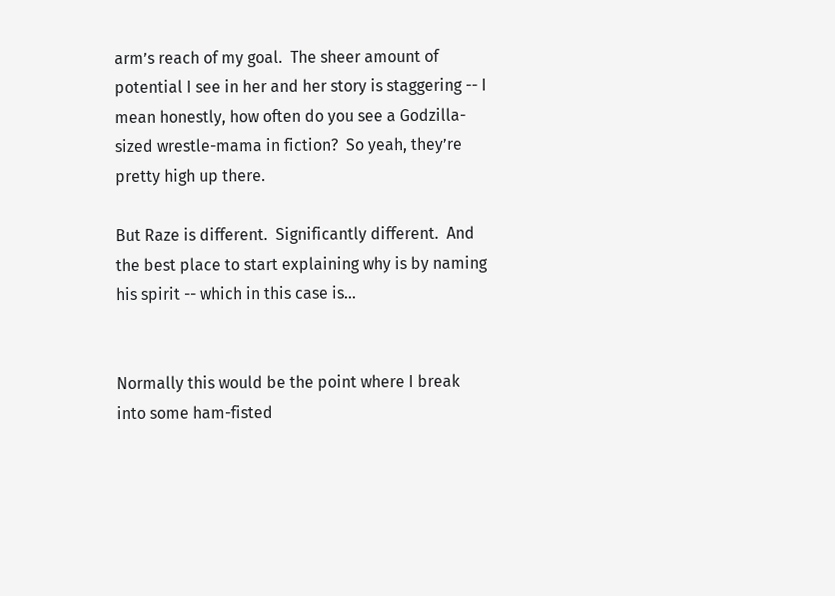arm’s reach of my goal.  The sheer amount of potential I see in her and her story is staggering -- I mean honestly, how often do you see a Godzilla-sized wrestle-mama in fiction?  So yeah, they’re pretty high up there.

But Raze is different.  Significantly different.  And the best place to start explaining why is by naming his spirit -- which in this case is…


Normally this would be the point where I break into some ham-fisted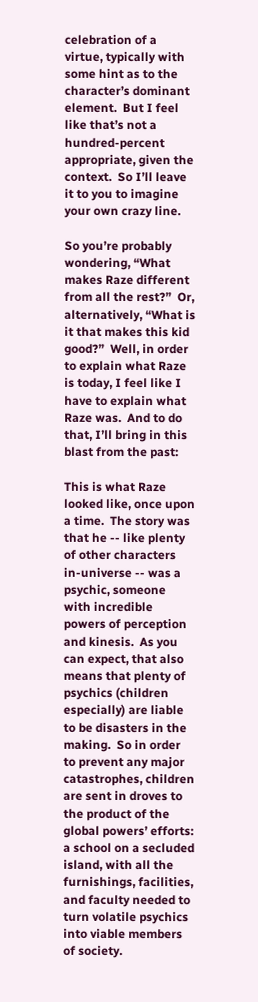celebration of a virtue, typically with some hint as to the character’s dominant element.  But I feel like that’s not a hundred-percent appropriate, given the context.  So I’ll leave it to you to imagine your own crazy line.

So you’re probably wondering, “What makes Raze different from all the rest?”  Or, alternatively, “What is it that makes this kid good?”  Well, in order to explain what Raze is today, I feel like I have to explain what Raze was.  And to do that, I’ll bring in this blast from the past:

This is what Raze looked like, once upon a time.  The story was that he -- like plenty of other characters in-universe -- was a psychic, someone with incredible powers of perception and kinesis.  As you can expect, that also means that plenty of psychics (children especially) are liable to be disasters in the making.  So in order to prevent any major catastrophes, children are sent in droves to the product of the global powers’ efforts: a school on a secluded island, with all the furnishings, facilities, and faculty needed to turn volatile psychics into viable members of society.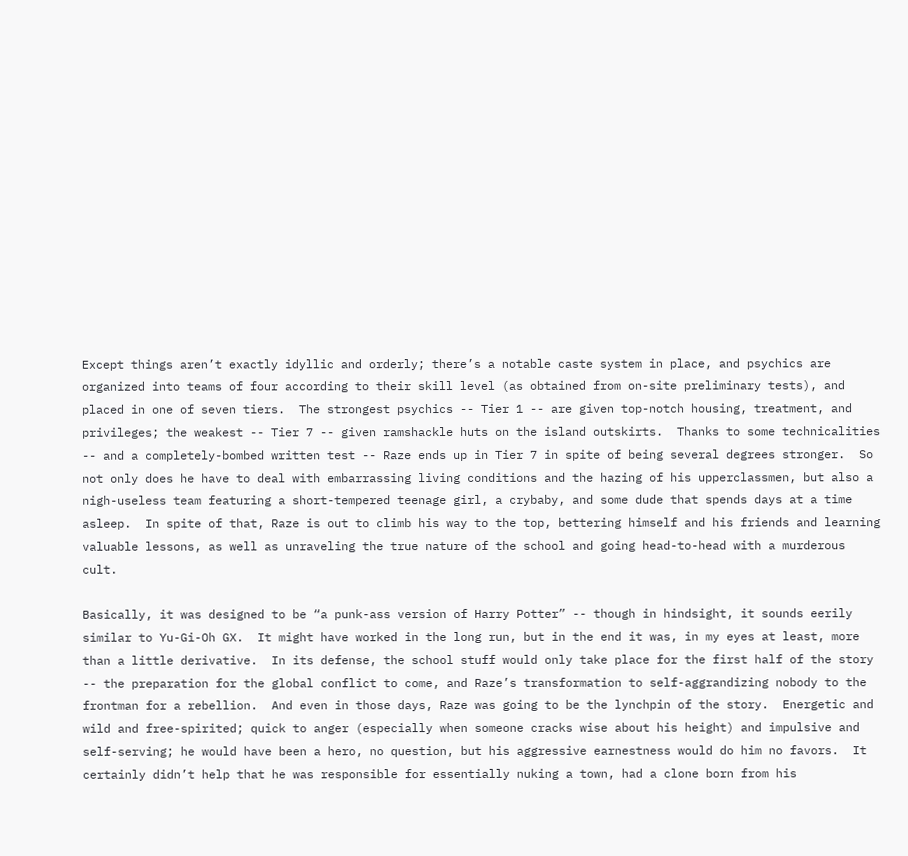Except things aren’t exactly idyllic and orderly; there’s a notable caste system in place, and psychics are organized into teams of four according to their skill level (as obtained from on-site preliminary tests), and placed in one of seven tiers.  The strongest psychics -- Tier 1 -- are given top-notch housing, treatment, and privileges; the weakest -- Tier 7 -- given ramshackle huts on the island outskirts.  Thanks to some technicalities -- and a completely-bombed written test -- Raze ends up in Tier 7 in spite of being several degrees stronger.  So not only does he have to deal with embarrassing living conditions and the hazing of his upperclassmen, but also a nigh-useless team featuring a short-tempered teenage girl, a crybaby, and some dude that spends days at a time asleep.  In spite of that, Raze is out to climb his way to the top, bettering himself and his friends and learning valuable lessons, as well as unraveling the true nature of the school and going head-to-head with a murderous cult.

Basically, it was designed to be “a punk-ass version of Harry Potter” -- though in hindsight, it sounds eerily similar to Yu-Gi-Oh GX.  It might have worked in the long run, but in the end it was, in my eyes at least, more than a little derivative.  In its defense, the school stuff would only take place for the first half of the story -- the preparation for the global conflict to come, and Raze’s transformation to self-aggrandizing nobody to the frontman for a rebellion.  And even in those days, Raze was going to be the lynchpin of the story.  Energetic and wild and free-spirited; quick to anger (especially when someone cracks wise about his height) and impulsive and self-serving; he would have been a hero, no question, but his aggressive earnestness would do him no favors.  It certainly didn’t help that he was responsible for essentially nuking a town, had a clone born from his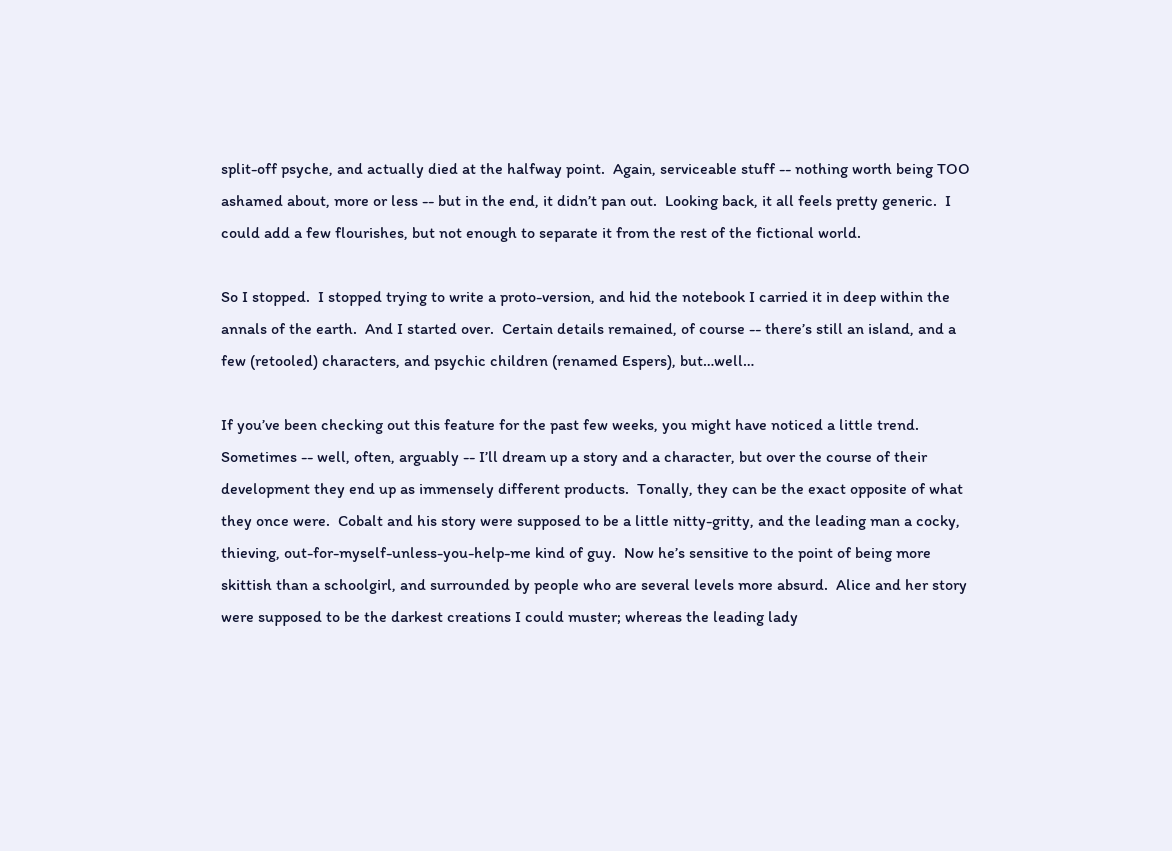split-off psyche, and actually died at the halfway point.  Again, serviceable stuff -- nothing worth being TOO ashamed about, more or less -- but in the end, it didn’t pan out.  Looking back, it all feels pretty generic.  I could add a few flourishes, but not enough to separate it from the rest of the fictional world.

So I stopped.  I stopped trying to write a proto-version, and hid the notebook I carried it in deep within the annals of the earth.  And I started over.  Certain details remained, of course -- there’s still an island, and a few (retooled) characters, and psychic children (renamed Espers), but…well…

If you’ve been checking out this feature for the past few weeks, you might have noticed a little trend.  Sometimes -- well, often, arguably -- I’ll dream up a story and a character, but over the course of their development they end up as immensely different products.  Tonally, they can be the exact opposite of what they once were.  Cobalt and his story were supposed to be a little nitty-gritty, and the leading man a cocky, thieving, out-for-myself-unless-you-help-me kind of guy.  Now he’s sensitive to the point of being more skittish than a schoolgirl, and surrounded by people who are several levels more absurd.  Alice and her story were supposed to be the darkest creations I could muster; whereas the leading lady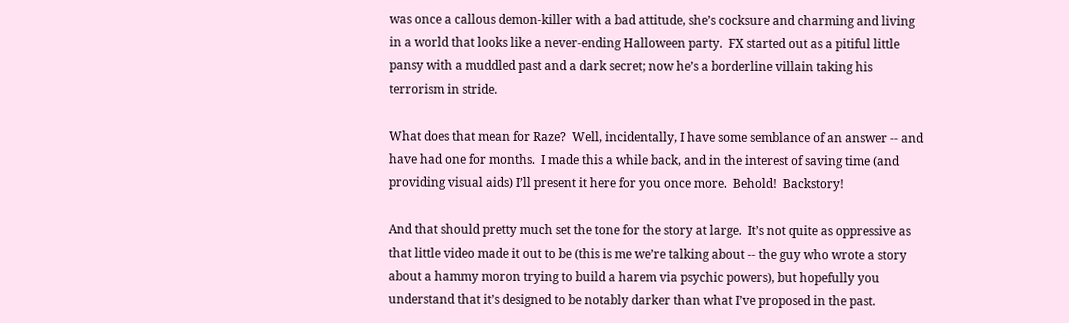was once a callous demon-killer with a bad attitude, she’s cocksure and charming and living in a world that looks like a never-ending Halloween party.  FX started out as a pitiful little pansy with a muddled past and a dark secret; now he’s a borderline villain taking his terrorism in stride.

What does that mean for Raze?  Well, incidentally, I have some semblance of an answer -- and have had one for months.  I made this a while back, and in the interest of saving time (and providing visual aids) I’ll present it here for you once more.  Behold!  Backstory!

And that should pretty much set the tone for the story at large.  It’s not quite as oppressive as that little video made it out to be (this is me we’re talking about -- the guy who wrote a story about a hammy moron trying to build a harem via psychic powers), but hopefully you understand that it’s designed to be notably darker than what I’ve proposed in the past.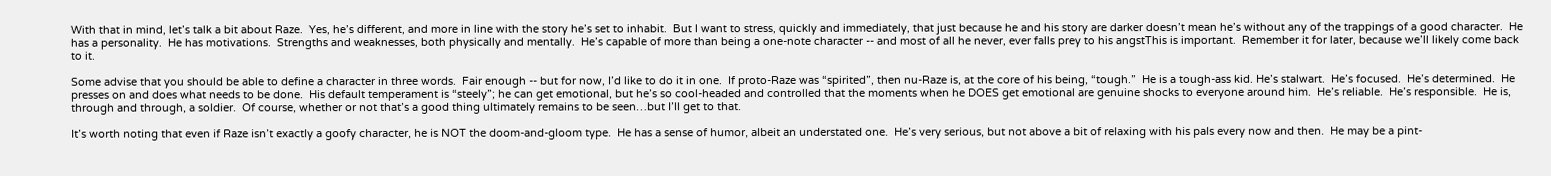With that in mind, let’s talk a bit about Raze.  Yes, he’s different, and more in line with the story he’s set to inhabit.  But I want to stress, quickly and immediately, that just because he and his story are darker doesn’t mean he’s without any of the trappings of a good character.  He has a personality.  He has motivations.  Strengths and weaknesses, both physically and mentally.  He’s capable of more than being a one-note character -- and most of all he never, ever falls prey to his angstThis is important.  Remember it for later, because we’ll likely come back to it.

Some advise that you should be able to define a character in three words.  Fair enough -- but for now, I’d like to do it in one.  If proto-Raze was “spirited”, then nu-Raze is, at the core of his being, “tough.”  He is a tough-ass kid. He’s stalwart.  He’s focused.  He’s determined.  He presses on and does what needs to be done.  His default temperament is “steely”; he can get emotional, but he’s so cool-headed and controlled that the moments when he DOES get emotional are genuine shocks to everyone around him.  He’s reliable.  He’s responsible.  He is, through and through, a soldier.  Of course, whether or not that’s a good thing ultimately remains to be seen…but I’ll get to that.

It’s worth noting that even if Raze isn’t exactly a goofy character, he is NOT the doom-and-gloom type.  He has a sense of humor, albeit an understated one.  He’s very serious, but not above a bit of relaxing with his pals every now and then.  He may be a pint-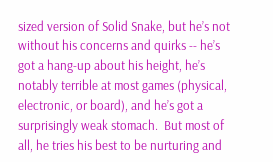sized version of Solid Snake, but he’s not without his concerns and quirks -- he’s got a hang-up about his height, he’s notably terrible at most games (physical, electronic, or board), and he’s got a surprisingly weak stomach.  But most of all, he tries his best to be nurturing and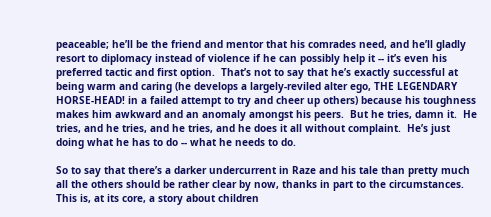peaceable; he’ll be the friend and mentor that his comrades need, and he’ll gladly resort to diplomacy instead of violence if he can possibly help it -- it’s even his preferred tactic and first option.  That’s not to say that he’s exactly successful at being warm and caring (he develops a largely-reviled alter ego, THE LEGENDARY HORSE-HEAD! in a failed attempt to try and cheer up others) because his toughness makes him awkward and an anomaly amongst his peers.  But he tries, damn it.  He tries, and he tries, and he tries, and he does it all without complaint.  He’s just doing what he has to do -- what he needs to do.

So to say that there’s a darker undercurrent in Raze and his tale than pretty much all the others should be rather clear by now, thanks in part to the circumstances.  This is, at its core, a story about children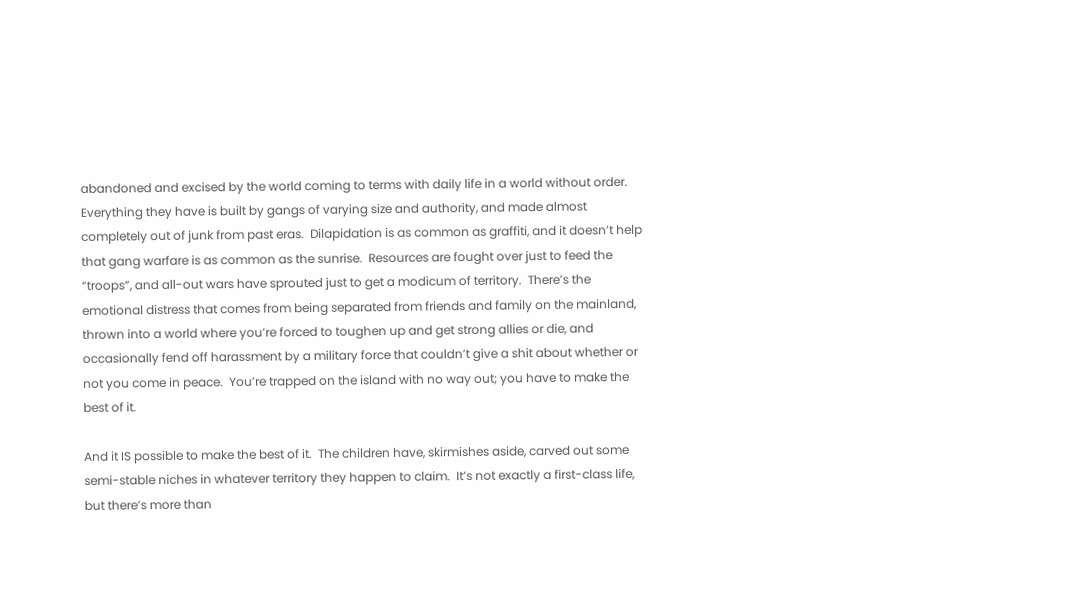abandoned and excised by the world coming to terms with daily life in a world without order.  Everything they have is built by gangs of varying size and authority, and made almost completely out of junk from past eras.  Dilapidation is as common as graffiti, and it doesn’t help that gang warfare is as common as the sunrise.  Resources are fought over just to feed the “troops”, and all-out wars have sprouted just to get a modicum of territory.  There’s the emotional distress that comes from being separated from friends and family on the mainland, thrown into a world where you’re forced to toughen up and get strong allies or die, and occasionally fend off harassment by a military force that couldn’t give a shit about whether or not you come in peace.  You’re trapped on the island with no way out; you have to make the best of it.

And it IS possible to make the best of it.  The children have, skirmishes aside, carved out some semi-stable niches in whatever territory they happen to claim.  It’s not exactly a first-class life, but there’s more than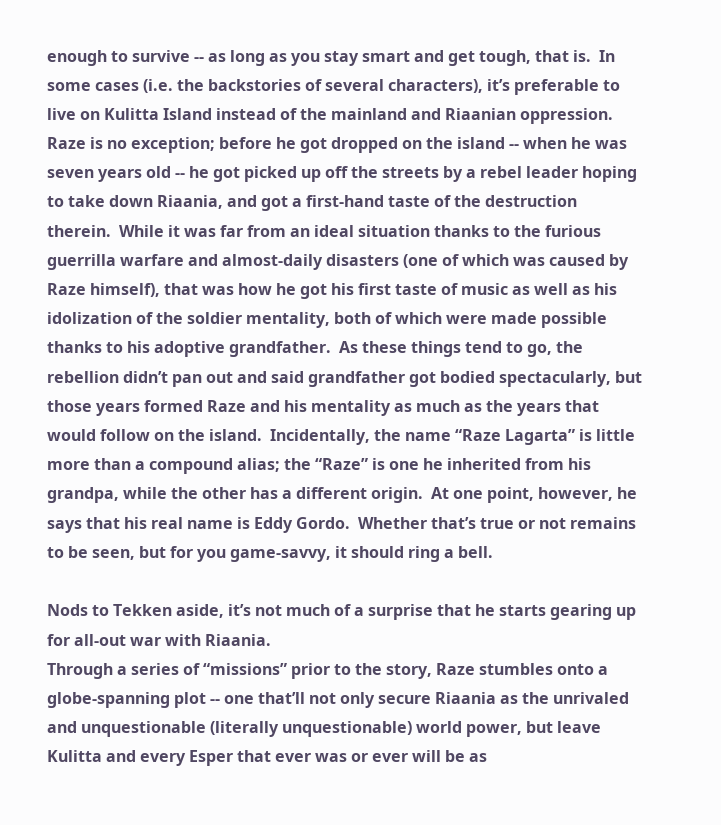enough to survive -- as long as you stay smart and get tough, that is.  In some cases (i.e. the backstories of several characters), it’s preferable to live on Kulitta Island instead of the mainland and Riaanian oppression.  Raze is no exception; before he got dropped on the island -- when he was seven years old -- he got picked up off the streets by a rebel leader hoping to take down Riaania, and got a first-hand taste of the destruction therein.  While it was far from an ideal situation thanks to the furious guerrilla warfare and almost-daily disasters (one of which was caused by Raze himself), that was how he got his first taste of music as well as his idolization of the soldier mentality, both of which were made possible thanks to his adoptive grandfather.  As these things tend to go, the rebellion didn’t pan out and said grandfather got bodied spectacularly, but those years formed Raze and his mentality as much as the years that would follow on the island.  Incidentally, the name “Raze Lagarta” is little more than a compound alias; the “Raze” is one he inherited from his grandpa, while the other has a different origin.  At one point, however, he says that his real name is Eddy Gordo.  Whether that’s true or not remains to be seen, but for you game-savvy, it should ring a bell.

Nods to Tekken aside, it’s not much of a surprise that he starts gearing up for all-out war with Riaania.
Through a series of “missions” prior to the story, Raze stumbles onto a globe-spanning plot -- one that’ll not only secure Riaania as the unrivaled and unquestionable (literally unquestionable) world power, but leave Kulitta and every Esper that ever was or ever will be as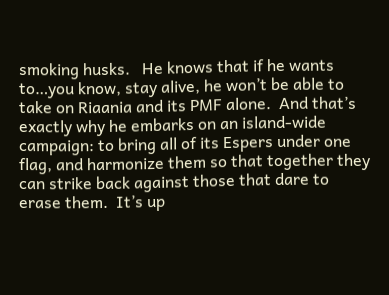smoking husks.   He knows that if he wants to…you know, stay alive, he won’t be able to take on Riaania and its PMF alone.  And that’s exactly why he embarks on an island-wide campaign: to bring all of its Espers under one flag, and harmonize them so that together they can strike back against those that dare to erase them.  It’s up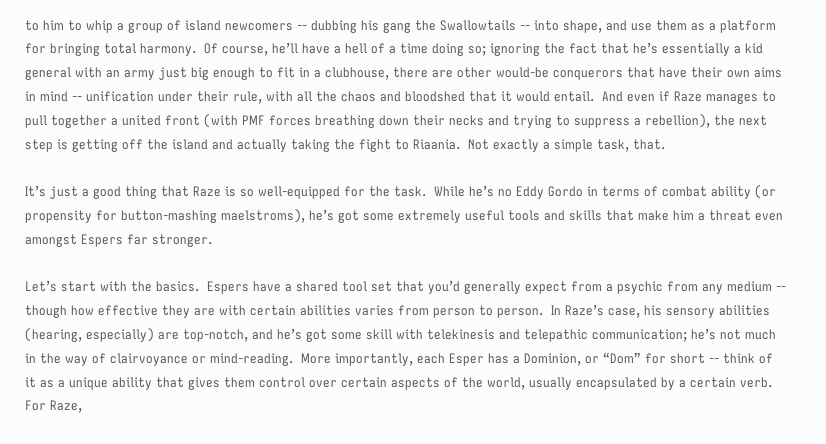to him to whip a group of island newcomers -- dubbing his gang the Swallowtails -- into shape, and use them as a platform for bringing total harmony.  Of course, he’ll have a hell of a time doing so; ignoring the fact that he’s essentially a kid general with an army just big enough to fit in a clubhouse, there are other would-be conquerors that have their own aims in mind -- unification under their rule, with all the chaos and bloodshed that it would entail.  And even if Raze manages to pull together a united front (with PMF forces breathing down their necks and trying to suppress a rebellion), the next step is getting off the island and actually taking the fight to Riaania.  Not exactly a simple task, that.

It’s just a good thing that Raze is so well-equipped for the task.  While he’s no Eddy Gordo in terms of combat ability (or propensity for button-mashing maelstroms), he’s got some extremely useful tools and skills that make him a threat even amongst Espers far stronger.

Let’s start with the basics.  Espers have a shared tool set that you’d generally expect from a psychic from any medium -- though how effective they are with certain abilities varies from person to person.  In Raze’s case, his sensory abilities (hearing, especially) are top-notch, and he’s got some skill with telekinesis and telepathic communication; he’s not much in the way of clairvoyance or mind-reading.  More importantly, each Esper has a Dominion, or “Dom” for short -- think of it as a unique ability that gives them control over certain aspects of the world, usually encapsulated by a certain verb.  For Raze,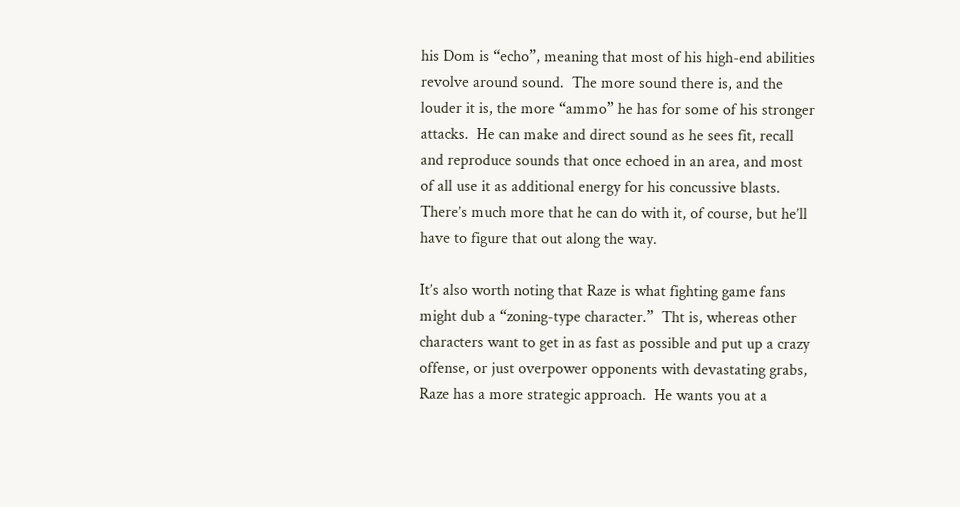his Dom is “echo”, meaning that most of his high-end abilities revolve around sound.  The more sound there is, and the louder it is, the more “ammo” he has for some of his stronger attacks.  He can make and direct sound as he sees fit, recall and reproduce sounds that once echoed in an area, and most of all use it as additional energy for his concussive blasts.  There’s much more that he can do with it, of course, but he’ll have to figure that out along the way.

It’s also worth noting that Raze is what fighting game fans might dub a “zoning-type character.”  Tht is, whereas other characters want to get in as fast as possible and put up a crazy offense, or just overpower opponents with devastating grabs, Raze has a more strategic approach.  He wants you at a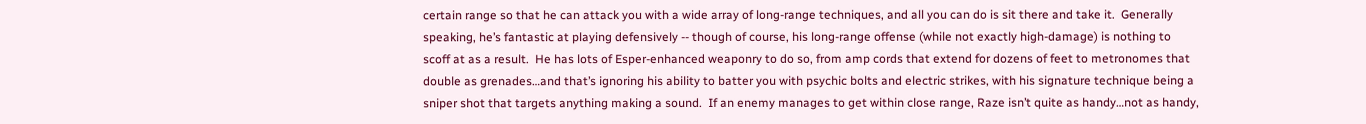certain range so that he can attack you with a wide array of long-range techniques, and all you can do is sit there and take it.  Generally speaking, he’s fantastic at playing defensively -- though of course, his long-range offense (while not exactly high-damage) is nothing to scoff at as a result.  He has lots of Esper-enhanced weaponry to do so, from amp cords that extend for dozens of feet to metronomes that double as grenades…and that’s ignoring his ability to batter you with psychic bolts and electric strikes, with his signature technique being a sniper shot that targets anything making a sound.  If an enemy manages to get within close range, Raze isn’t quite as handy…not as handy,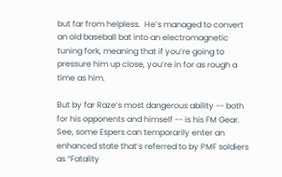but far from helpless.  He’s managed to convert an old baseball bat into an electromagnetic tuning fork, meaning that if you’re going to pressure him up close, you’re in for as rough a time as him.

But by far Raze’s most dangerous ability -- both for his opponents and himself -- is his FM Gear.  See, some Espers can temporarily enter an enhanced state that’s referred to by PMF soldiers as “Fatality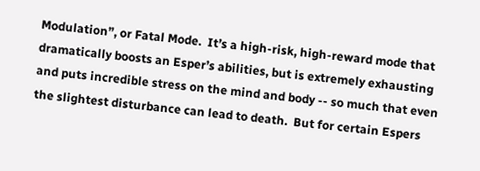Modulation”, or Fatal Mode.  It’s a high-risk, high-reward mode that dramatically boosts an Esper’s abilities, but is extremely exhausting and puts incredible stress on the mind and body -- so much that even the slightest disturbance can lead to death.  But for certain Espers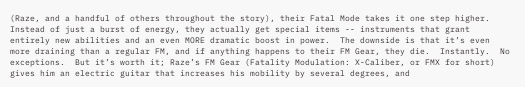(Raze, and a handful of others throughout the story), their Fatal Mode takes it one step higher.  Instead of just a burst of energy, they actually get special items -- instruments that grant entirely new abilities and an even MORE dramatic boost in power.  The downside is that it’s even more draining than a regular FM, and if anything happens to their FM Gear, they die.  Instantly.  No exceptions.  But it’s worth it; Raze’s FM Gear (Fatality Modulation: X-Caliber, or FMX for short) gives him an electric guitar that increases his mobility by several degrees, and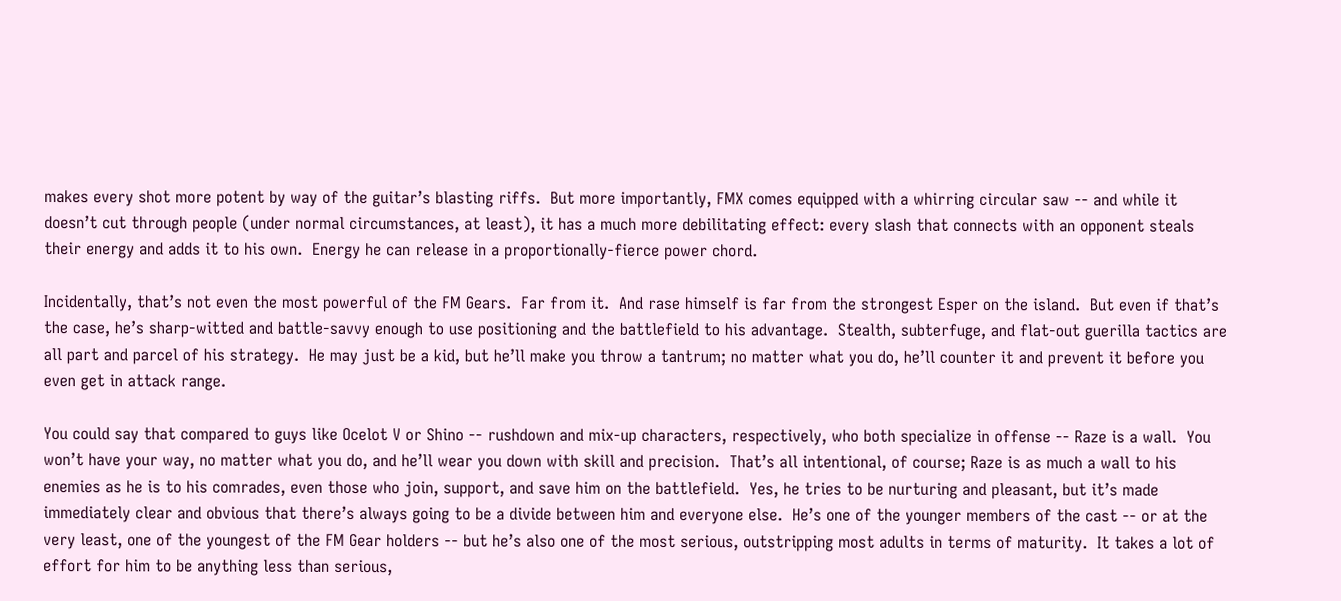makes every shot more potent by way of the guitar’s blasting riffs.  But more importantly, FMX comes equipped with a whirring circular saw -- and while it doesn’t cut through people (under normal circumstances, at least), it has a much more debilitating effect: every slash that connects with an opponent steals their energy and adds it to his own.  Energy he can release in a proportionally-fierce power chord.

Incidentally, that’s not even the most powerful of the FM Gears.  Far from it.  And rase himself is far from the strongest Esper on the island.  But even if that’s the case, he’s sharp-witted and battle-savvy enough to use positioning and the battlefield to his advantage.  Stealth, subterfuge, and flat-out guerilla tactics are all part and parcel of his strategy.  He may just be a kid, but he’ll make you throw a tantrum; no matter what you do, he’ll counter it and prevent it before you even get in attack range.

You could say that compared to guys like Ocelot V or Shino -- rushdown and mix-up characters, respectively, who both specialize in offense -- Raze is a wall.  You won’t have your way, no matter what you do, and he’ll wear you down with skill and precision.  That’s all intentional, of course; Raze is as much a wall to his enemies as he is to his comrades, even those who join, support, and save him on the battlefield.  Yes, he tries to be nurturing and pleasant, but it’s made immediately clear and obvious that there’s always going to be a divide between him and everyone else.  He’s one of the younger members of the cast -- or at the very least, one of the youngest of the FM Gear holders -- but he’s also one of the most serious, outstripping most adults in terms of maturity.  It takes a lot of effort for him to be anything less than serious,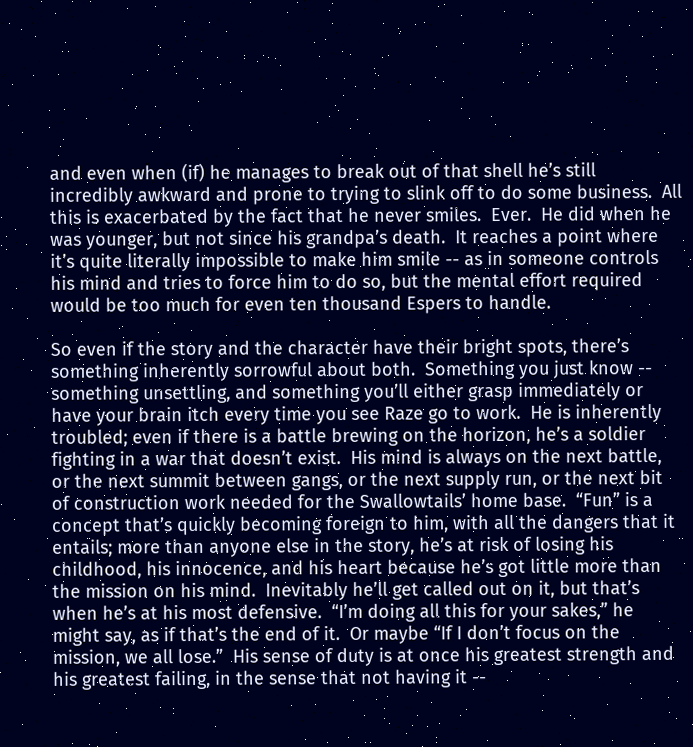and even when (if) he manages to break out of that shell he’s still incredibly awkward and prone to trying to slink off to do some business.  All this is exacerbated by the fact that he never smiles.  Ever.  He did when he was younger, but not since his grandpa’s death.  It reaches a point where it’s quite literally impossible to make him smile -- as in someone controls his mind and tries to force him to do so, but the mental effort required would be too much for even ten thousand Espers to handle.

So even if the story and the character have their bright spots, there’s something inherently sorrowful about both.  Something you just know -- something unsettling, and something you’ll either grasp immediately or have your brain itch every time you see Raze go to work.  He is inherently troubled; even if there is a battle brewing on the horizon, he’s a soldier fighting in a war that doesn’t exist.  His mind is always on the next battle, or the next summit between gangs, or the next supply run, or the next bit of construction work needed for the Swallowtails’ home base.  “Fun” is a concept that’s quickly becoming foreign to him, with all the dangers that it entails; more than anyone else in the story, he’s at risk of losing his childhood, his innocence, and his heart because he’s got little more than the mission on his mind.  Inevitably he’ll get called out on it, but that’s when he’s at his most defensive.  “I’m doing all this for your sakes,” he might say, as if that’s the end of it.  Or maybe “If I don’t focus on the mission, we all lose.”  His sense of duty is at once his greatest strength and his greatest failing, in the sense that not having it --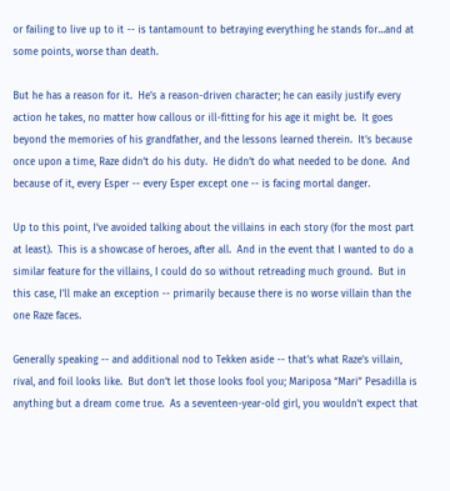or failing to live up to it -- is tantamount to betraying everything he stands for…and at some points, worse than death.

But he has a reason for it.  He’s a reason-driven character; he can easily justify every action he takes, no matter how callous or ill-fitting for his age it might be.  It goes beyond the memories of his grandfather, and the lessons learned therein.  It’s because once upon a time, Raze didn’t do his duty.  He didn’t do what needed to be done.  And because of it, every Esper -- every Esper except one -- is facing mortal danger.

Up to this point, I’ve avoided talking about the villains in each story (for the most part at least).  This is a showcase of heroes, after all.  And in the event that I wanted to do a similar feature for the villains, I could do so without retreading much ground.  But in this case, I’ll make an exception -- primarily because there is no worse villain than the one Raze faces.

Generally speaking -- and additional nod to Tekken aside -- that’s what Raze’s villain, rival, and foil looks like.  But don’t let those looks fool you; Mariposa “Mari” Pesadilla is anything but a dream come true.  As a seventeen-year-old girl, you wouldn’t expect that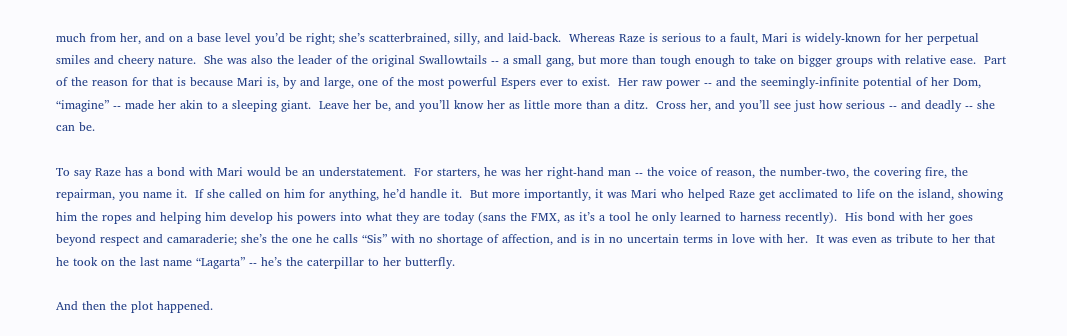much from her, and on a base level you’d be right; she’s scatterbrained, silly, and laid-back.  Whereas Raze is serious to a fault, Mari is widely-known for her perpetual smiles and cheery nature.  She was also the leader of the original Swallowtails -- a small gang, but more than tough enough to take on bigger groups with relative ease.  Part of the reason for that is because Mari is, by and large, one of the most powerful Espers ever to exist.  Her raw power -- and the seemingly-infinite potential of her Dom, “imagine” -- made her akin to a sleeping giant.  Leave her be, and you’ll know her as little more than a ditz.  Cross her, and you’ll see just how serious -- and deadly -- she can be.

To say Raze has a bond with Mari would be an understatement.  For starters, he was her right-hand man -- the voice of reason, the number-two, the covering fire, the repairman, you name it.  If she called on him for anything, he’d handle it.  But more importantly, it was Mari who helped Raze get acclimated to life on the island, showing him the ropes and helping him develop his powers into what they are today (sans the FMX, as it’s a tool he only learned to harness recently).  His bond with her goes beyond respect and camaraderie; she’s the one he calls “Sis” with no shortage of affection, and is in no uncertain terms in love with her.  It was even as tribute to her that he took on the last name “Lagarta” -- he’s the caterpillar to her butterfly.

And then the plot happened.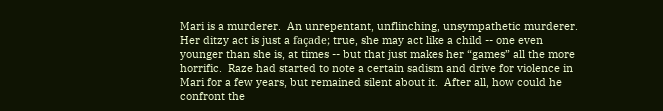Mari is a murderer.  An unrepentant, unflinching, unsympathetic murderer.  Her ditzy act is just a façade; true, she may act like a child -- one even younger than she is, at times -- but that just makes her “games” all the more horrific.  Raze had started to note a certain sadism and drive for violence in Mari for a few years, but remained silent about it.  After all, how could he confront the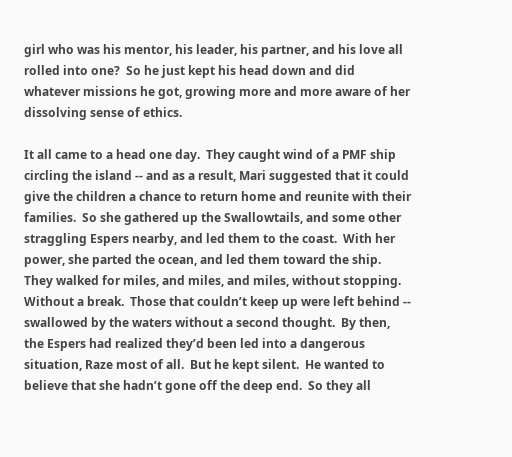girl who was his mentor, his leader, his partner, and his love all rolled into one?  So he just kept his head down and did whatever missions he got, growing more and more aware of her dissolving sense of ethics.

It all came to a head one day.  They caught wind of a PMF ship circling the island -- and as a result, Mari suggested that it could give the children a chance to return home and reunite with their families.  So she gathered up the Swallowtails, and some other straggling Espers nearby, and led them to the coast.  With her power, she parted the ocean, and led them toward the ship.  They walked for miles, and miles, and miles, without stopping.  Without a break.  Those that couldn’t keep up were left behind -- swallowed by the waters without a second thought.  By then, the Espers had realized they’d been led into a dangerous situation, Raze most of all.  But he kept silent.  He wanted to believe that she hadn’t gone off the deep end.  So they all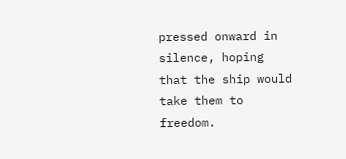pressed onward in silence, hoping that the ship would take them to freedom.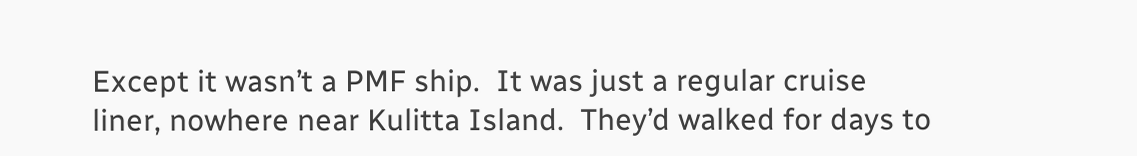Except it wasn’t a PMF ship.  It was just a regular cruise liner, nowhere near Kulitta Island.  They’d walked for days to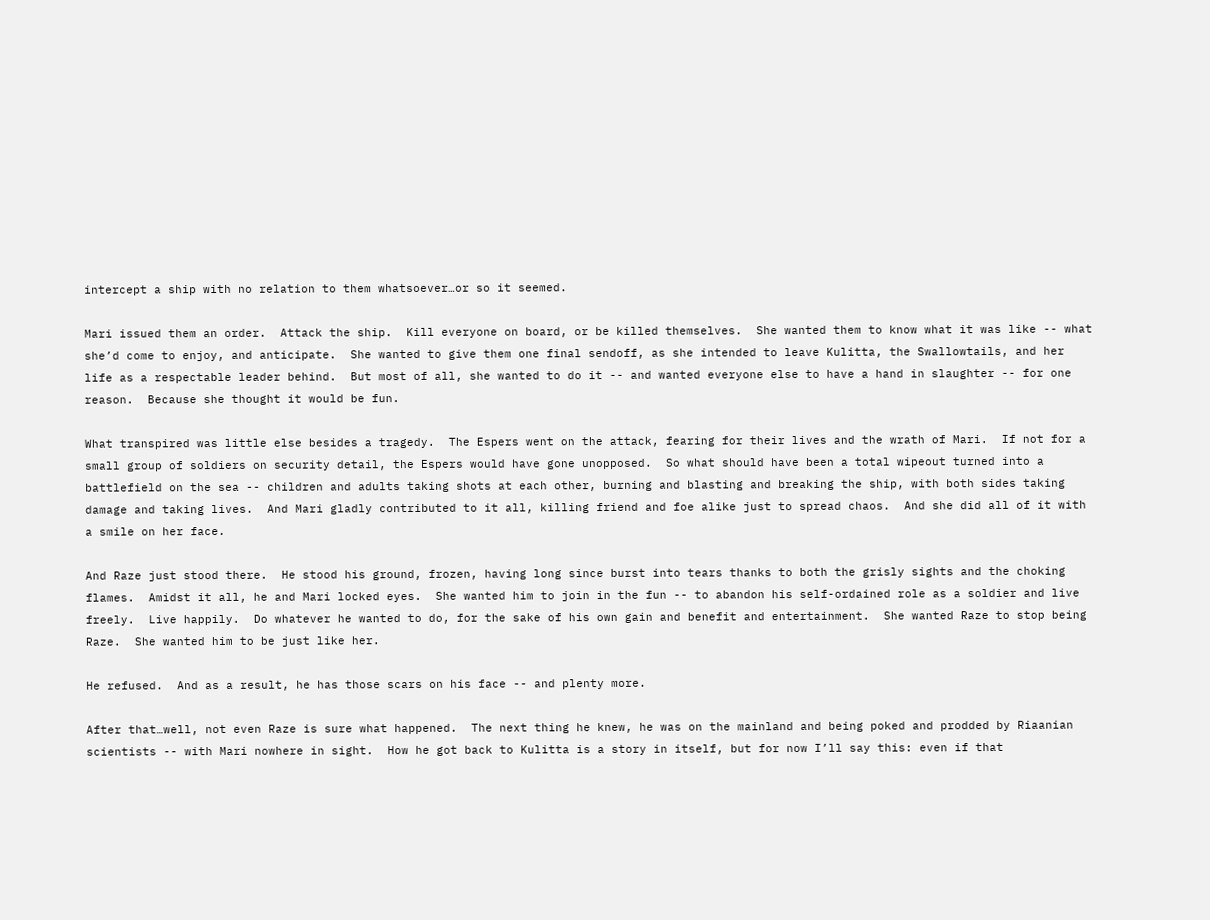intercept a ship with no relation to them whatsoever…or so it seemed.

Mari issued them an order.  Attack the ship.  Kill everyone on board, or be killed themselves.  She wanted them to know what it was like -- what she’d come to enjoy, and anticipate.  She wanted to give them one final sendoff, as she intended to leave Kulitta, the Swallowtails, and her life as a respectable leader behind.  But most of all, she wanted to do it -- and wanted everyone else to have a hand in slaughter -- for one reason.  Because she thought it would be fun.

What transpired was little else besides a tragedy.  The Espers went on the attack, fearing for their lives and the wrath of Mari.  If not for a small group of soldiers on security detail, the Espers would have gone unopposed.  So what should have been a total wipeout turned into a battlefield on the sea -- children and adults taking shots at each other, burning and blasting and breaking the ship, with both sides taking damage and taking lives.  And Mari gladly contributed to it all, killing friend and foe alike just to spread chaos.  And she did all of it with a smile on her face.

And Raze just stood there.  He stood his ground, frozen, having long since burst into tears thanks to both the grisly sights and the choking flames.  Amidst it all, he and Mari locked eyes.  She wanted him to join in the fun -- to abandon his self-ordained role as a soldier and live freely.  Live happily.  Do whatever he wanted to do, for the sake of his own gain and benefit and entertainment.  She wanted Raze to stop being Raze.  She wanted him to be just like her.

He refused.  And as a result, he has those scars on his face -- and plenty more.

After that…well, not even Raze is sure what happened.  The next thing he knew, he was on the mainland and being poked and prodded by Riaanian scientists -- with Mari nowhere in sight.  How he got back to Kulitta is a story in itself, but for now I’ll say this: even if that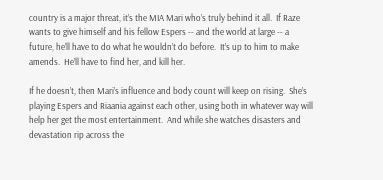country is a major threat, it’s the MIA Mari who’s truly behind it all.  If Raze wants to give himself and his fellow Espers -- and the world at large -- a future, he’ll have to do what he wouldn’t do before.  It’s up to him to make amends.  He’ll have to find her, and kill her.

If he doesn’t, then Mari’s influence and body count will keep on rising.  She’s playing Espers and Riaania against each other, using both in whatever way will help her get the most entertainment.  And while she watches disasters and devastation rip across the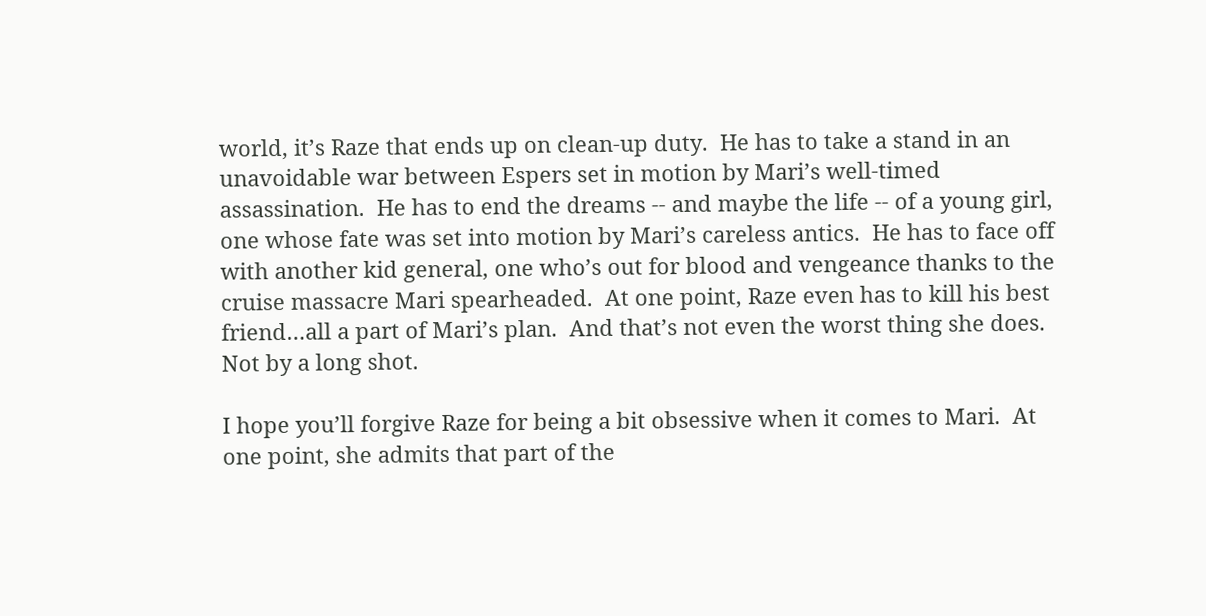world, it’s Raze that ends up on clean-up duty.  He has to take a stand in an unavoidable war between Espers set in motion by Mari’s well-timed assassination.  He has to end the dreams -- and maybe the life -- of a young girl, one whose fate was set into motion by Mari’s careless antics.  He has to face off with another kid general, one who’s out for blood and vengeance thanks to the cruise massacre Mari spearheaded.  At one point, Raze even has to kill his best friend…all a part of Mari’s plan.  And that’s not even the worst thing she does.  Not by a long shot.

I hope you’ll forgive Raze for being a bit obsessive when it comes to Mari.  At one point, she admits that part of the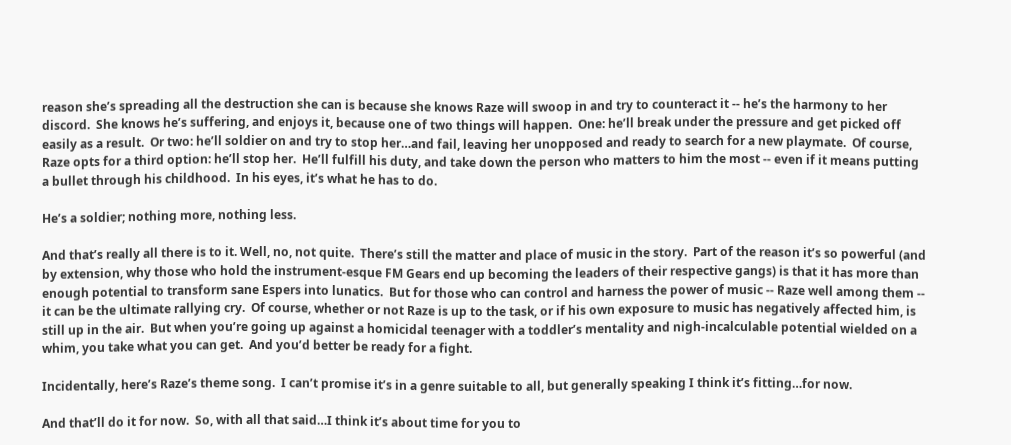reason she’s spreading all the destruction she can is because she knows Raze will swoop in and try to counteract it -- he’s the harmony to her discord.  She knows he’s suffering, and enjoys it, because one of two things will happen.  One: he’ll break under the pressure and get picked off easily as a result.  Or two: he’ll soldier on and try to stop her…and fail, leaving her unopposed and ready to search for a new playmate.  Of course, Raze opts for a third option: he’ll stop her.  He’ll fulfill his duty, and take down the person who matters to him the most -- even if it means putting a bullet through his childhood.  In his eyes, it’s what he has to do.

He’s a soldier; nothing more, nothing less.

And that’s really all there is to it. Well, no, not quite.  There’s still the matter and place of music in the story.  Part of the reason it’s so powerful (and by extension, why those who hold the instrument-esque FM Gears end up becoming the leaders of their respective gangs) is that it has more than enough potential to transform sane Espers into lunatics.  But for those who can control and harness the power of music -- Raze well among them -- it can be the ultimate rallying cry.  Of course, whether or not Raze is up to the task, or if his own exposure to music has negatively affected him, is still up in the air.  But when you’re going up against a homicidal teenager with a toddler’s mentality and nigh-incalculable potential wielded on a whim, you take what you can get.  And you’d better be ready for a fight.

Incidentally, here’s Raze’s theme song.  I can’t promise it’s in a genre suitable to all, but generally speaking I think it’s fitting…for now.

And that’ll do it for now.  So, with all that said…I think it’s about time for you to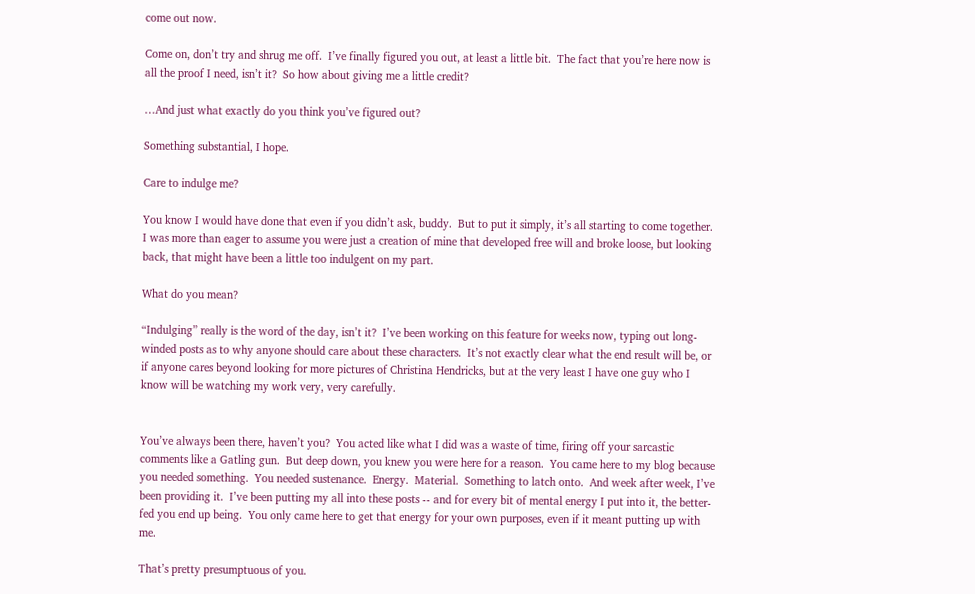come out now.

Come on, don’t try and shrug me off.  I’ve finally figured you out, at least a little bit.  The fact that you’re here now is all the proof I need, isn’t it?  So how about giving me a little credit?

…And just what exactly do you think you’ve figured out?

Something substantial, I hope.

Care to indulge me?

You know I would have done that even if you didn’t ask, buddy.  But to put it simply, it’s all starting to come together.  I was more than eager to assume you were just a creation of mine that developed free will and broke loose, but looking back, that might have been a little too indulgent on my part.

What do you mean?

“Indulging” really is the word of the day, isn’t it?  I’ve been working on this feature for weeks now, typing out long-winded posts as to why anyone should care about these characters.  It’s not exactly clear what the end result will be, or if anyone cares beyond looking for more pictures of Christina Hendricks, but at the very least I have one guy who I know will be watching my work very, very carefully.


You’ve always been there, haven’t you?  You acted like what I did was a waste of time, firing off your sarcastic comments like a Gatling gun.  But deep down, you knew you were here for a reason.  You came here to my blog because you needed something.  You needed sustenance.  Energy.  Material.  Something to latch onto.  And week after week, I’ve been providing it.  I’ve been putting my all into these posts -- and for every bit of mental energy I put into it, the better-fed you end up being.  You only came here to get that energy for your own purposes, even if it meant putting up with me.

That’s pretty presumptuous of you.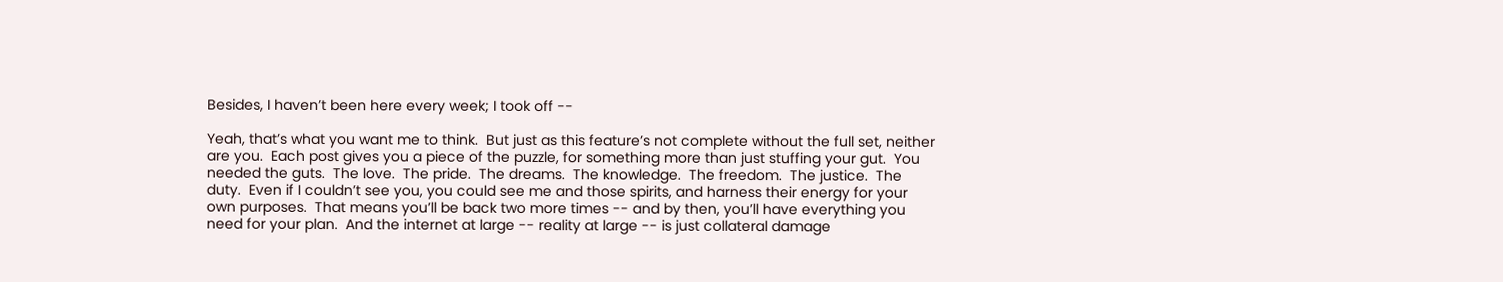Besides, I haven’t been here every week; I took off --

Yeah, that’s what you want me to think.  But just as this feature’s not complete without the full set, neither are you.  Each post gives you a piece of the puzzle, for something more than just stuffing your gut.  You needed the guts.  The love.  The pride.  The dreams.  The knowledge.  The freedom.  The justice.  The duty.  Even if I couldn’t see you, you could see me and those spirits, and harness their energy for your own purposes.  That means you’ll be back two more times -- and by then, you’ll have everything you need for your plan.  And the internet at large -- reality at large -- is just collateral damage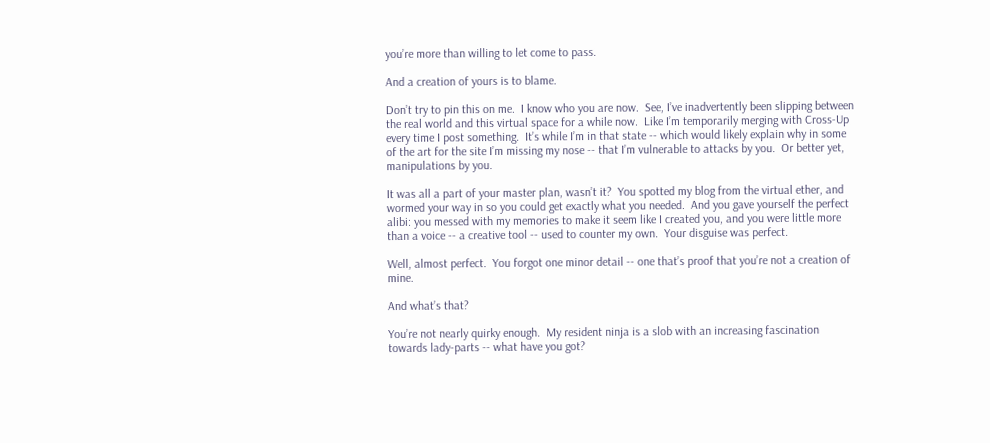you’re more than willing to let come to pass.

And a creation of yours is to blame.

Don’t try to pin this on me.  I know who you are now.  See, I’ve inadvertently been slipping between the real world and this virtual space for a while now.  Like I’m temporarily merging with Cross-Up every time I post something.  It’s while I’m in that state -- which would likely explain why in some of the art for the site I’m missing my nose -- that I’m vulnerable to attacks by you.  Or better yet, manipulations by you.

It was all a part of your master plan, wasn’t it?  You spotted my blog from the virtual ether, and wormed your way in so you could get exactly what you needed.  And you gave yourself the perfect alibi: you messed with my memories to make it seem like I created you, and you were little more than a voice -- a creative tool -- used to counter my own.  Your disguise was perfect.

Well, almost perfect.  You forgot one minor detail -- one that’s proof that you’re not a creation of mine.

And what’s that?

You’re not nearly quirky enough.  My resident ninja is a slob with an increasing fascination towards lady-parts -- what have you got?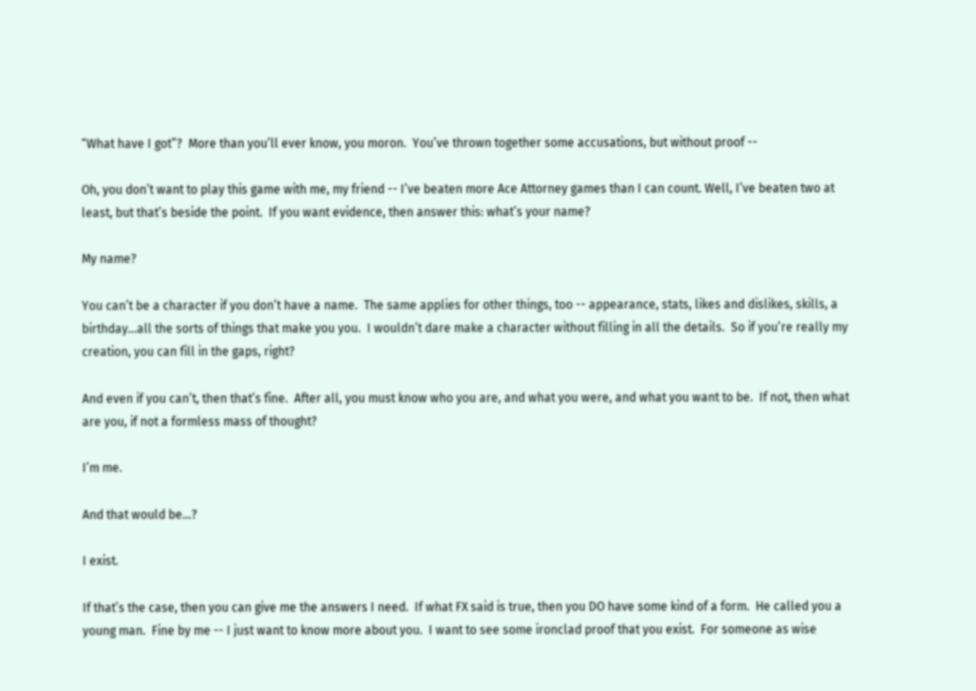“What have I got”?  More than you’ll ever know, you moron.  You’ve thrown together some accusations, but without proof --

Oh, you don’t want to play this game with me, my friend -- I’ve beaten more Ace Attorney games than I can count. Well, I’ve beaten two at least, but that’s beside the point.  If you want evidence, then answer this: what’s your name?

My name?

You can’t be a character if you don’t have a name.  The same applies for other things, too -- appearance, stats, likes and dislikes, skills, a birthday…all the sorts of things that make you you.  I wouldn’t dare make a character without filling in all the details.  So if you’re really my creation, you can fill in the gaps, right?

And even if you can’t, then that’s fine.  After all, you must know who you are, and what you were, and what you want to be.  If not, then what are you, if not a formless mass of thought?

I’m me.

And that would be…?

I exist.

If that’s the case, then you can give me the answers I need.  If what FX said is true, then you DO have some kind of a form.  He called you a young man.  Fine by me -- I just want to know more about you.  I want to see some ironclad proof that you exist.  For someone as wise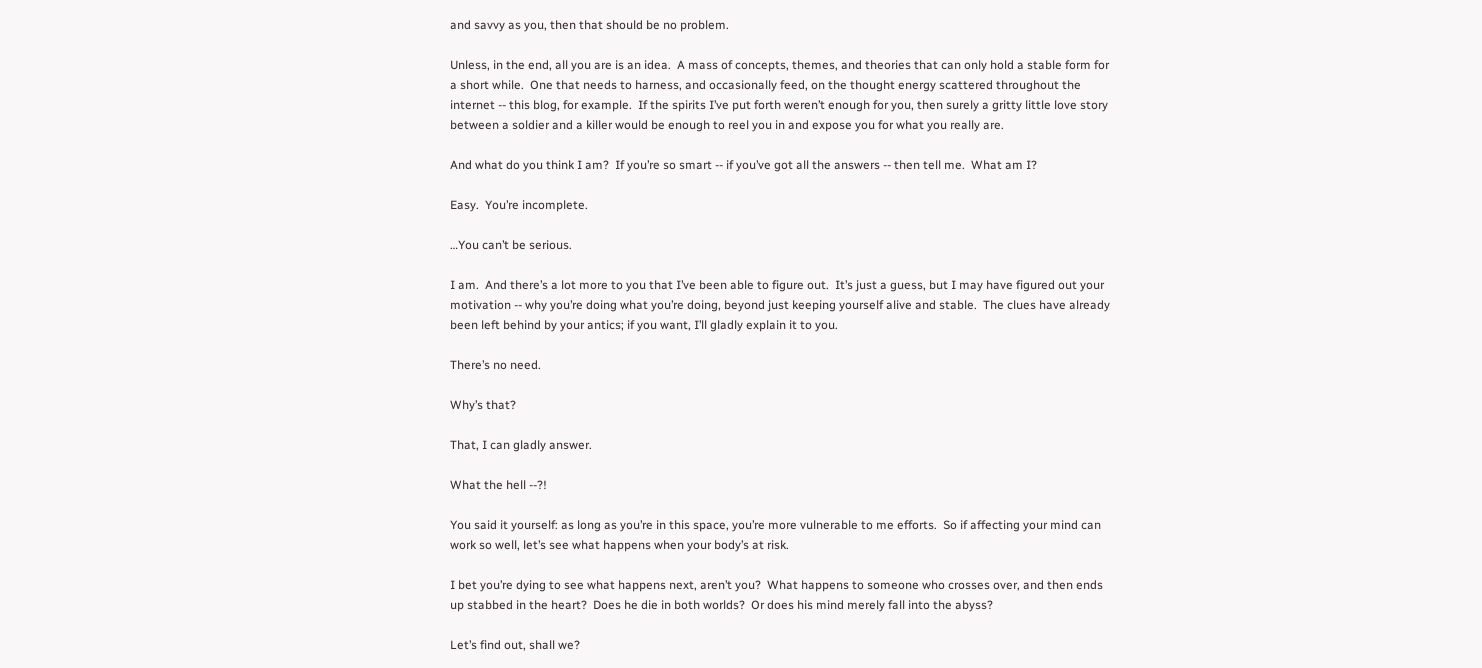and savvy as you, then that should be no problem.

Unless, in the end, all you are is an idea.  A mass of concepts, themes, and theories that can only hold a stable form for a short while.  One that needs to harness, and occasionally feed, on the thought energy scattered throughout the internet -- this blog, for example.  If the spirits I’ve put forth weren’t enough for you, then surely a gritty little love story between a soldier and a killer would be enough to reel you in and expose you for what you really are.

And what do you think I am?  If you’re so smart -- if you’ve got all the answers -- then tell me.  What am I?

Easy.  You’re incomplete.

…You can’t be serious.

I am.  And there’s a lot more to you that I’ve been able to figure out.  It’s just a guess, but I may have figured out your motivation -- why you’re doing what you’re doing, beyond just keeping yourself alive and stable.  The clues have already been left behind by your antics; if you want, I’ll gladly explain it to you.

There’s no need.

Why’s that?

That, I can gladly answer.

What the hell --?!

You said it yourself: as long as you’re in this space, you’re more vulnerable to me efforts.  So if affecting your mind can work so well, let’s see what happens when your body’s at risk.

I bet you’re dying to see what happens next, aren’t you?  What happens to someone who crosses over, and then ends up stabbed in the heart?  Does he die in both worlds?  Or does his mind merely fall into the abyss?

Let’s find out, shall we?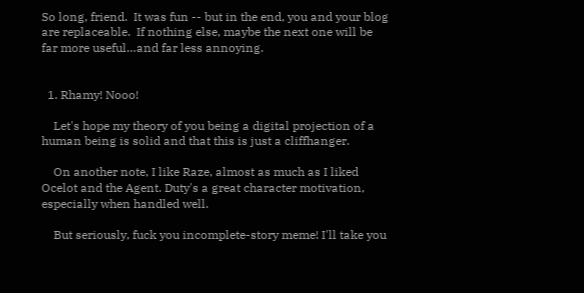So long, friend.  It was fun -- but in the end, you and your blog are replaceable.  If nothing else, maybe the next one will be far more useful…and far less annoying.


  1. Rhamy! Nooo!

    Let's hope my theory of you being a digital projection of a human being is solid and that this is just a cliffhanger.

    On another note, I like Raze, almost as much as I liked Ocelot and the Agent. Duty's a great character motivation, especially when handled well.

    But seriously, fuck you incomplete-story meme! I'll take you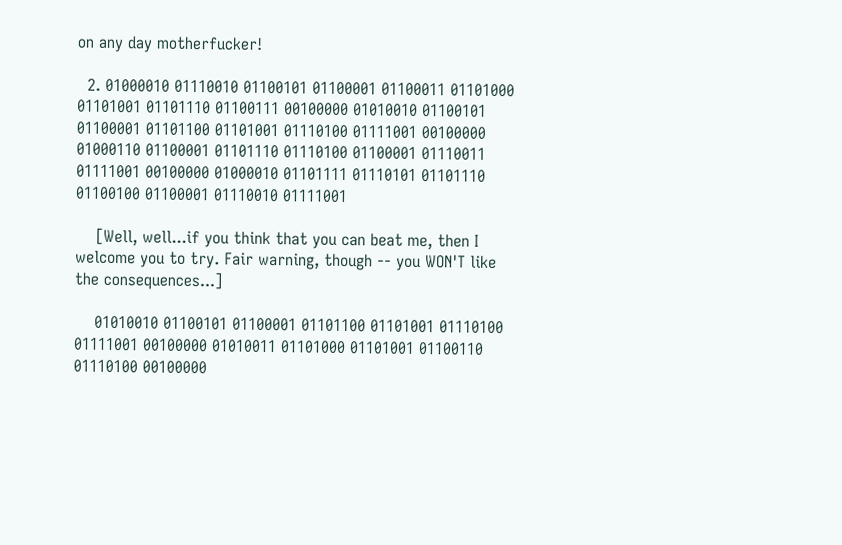on any day motherfucker!

  2. 01000010 01110010 01100101 01100001 01100011 01101000 01101001 01101110 01100111 00100000 01010010 01100101 01100001 01101100 01101001 01110100 01111001 00100000 01000110 01100001 01101110 01110100 01100001 01110011 01111001 00100000 01000010 01101111 01110101 01101110 01100100 01100001 01110010 01111001

    [Well, well...if you think that you can beat me, then I welcome you to try. Fair warning, though -- you WON'T like the consequences...]

    01010010 01100101 01100001 01101100 01101001 01110100 01111001 00100000 01010011 01101000 01101001 01100110 01110100 00100000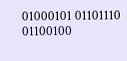01000101 01101110 01100100